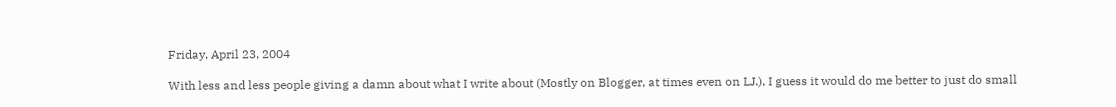Friday, April 23, 2004

With less and less people giving a damn about what I write about (Mostly on Blogger, at times even on LJ.), I guess it would do me better to just do small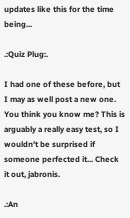updates like this for the time being...

.:Quiz Plug:.

I had one of these before, but I may as well post a new one. You think you know me? This is arguably a really easy test, so I wouldn't be surprised if someone perfected it... Check it out, jabronis.

.:An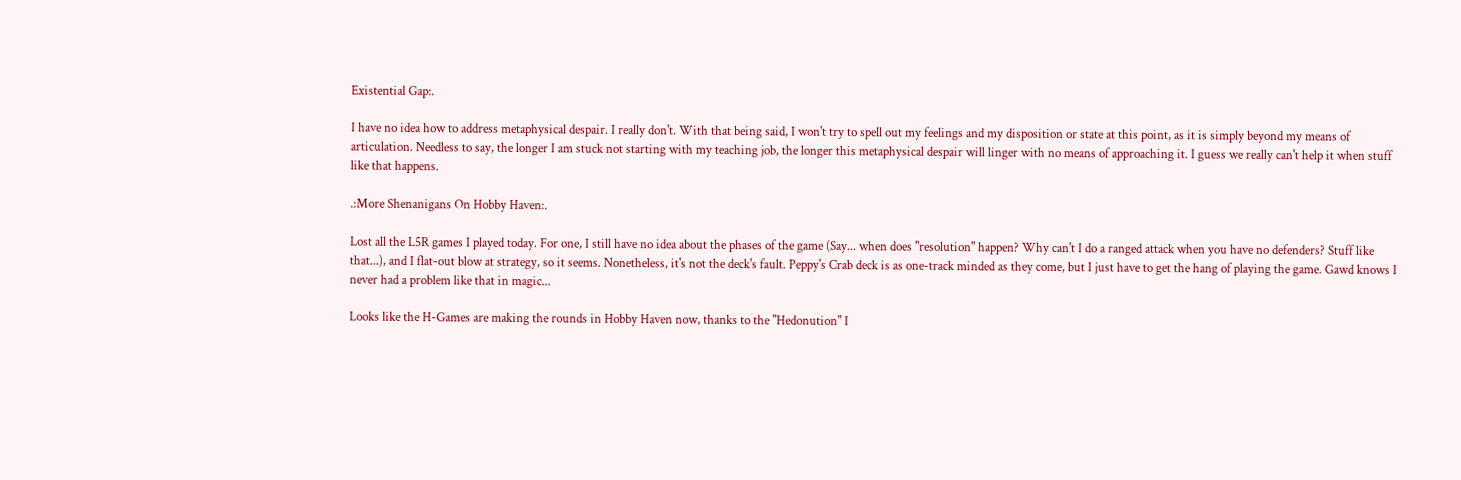Existential Gap:.

I have no idea how to address metaphysical despair. I really don't. With that being said, I won't try to spell out my feelings and my disposition or state at this point, as it is simply beyond my means of articulation. Needless to say, the longer I am stuck not starting with my teaching job, the longer this metaphysical despair will linger with no means of approaching it. I guess we really can't help it when stuff like that happens.

.:More Shenanigans On Hobby Haven:.

Lost all the L5R games I played today. For one, I still have no idea about the phases of the game (Say... when does "resolution" happen? Why can't I do a ranged attack when you have no defenders? Stuff like that...), and I flat-out blow at strategy, so it seems. Nonetheless, it's not the deck's fault. Peppy's Crab deck is as one-track minded as they come, but I just have to get the hang of playing the game. Gawd knows I never had a problem like that in magic...

Looks like the H-Games are making the rounds in Hobby Haven now, thanks to the "Hedonution" I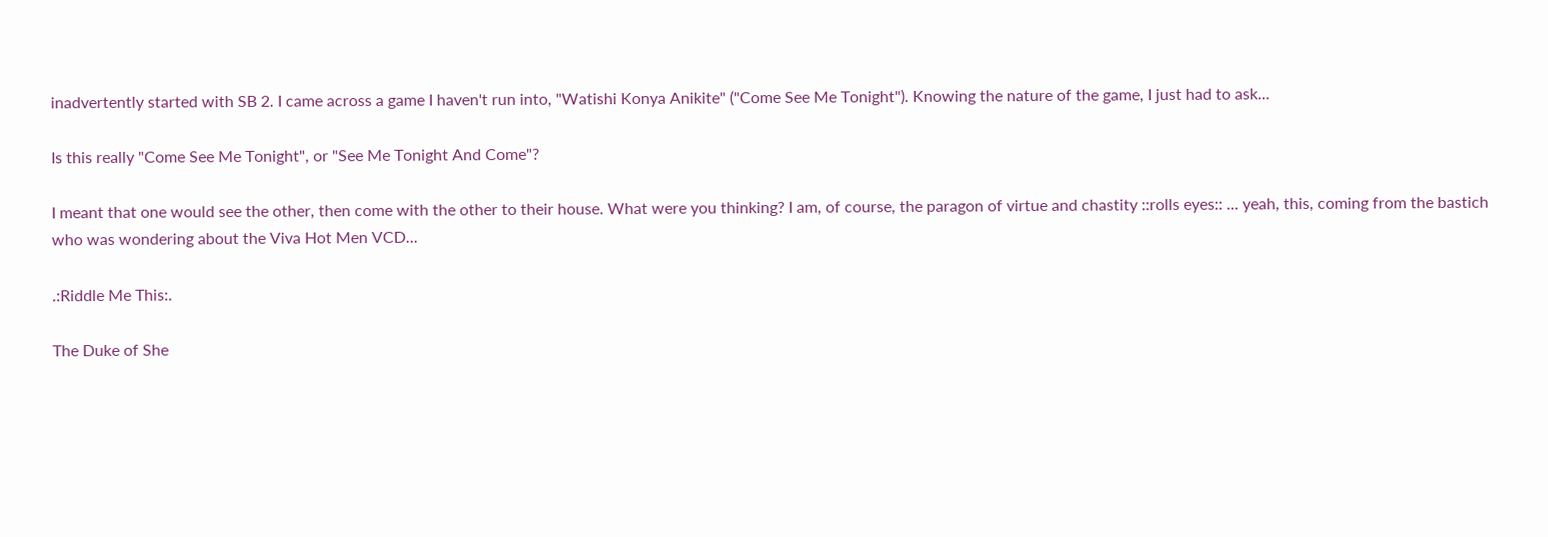inadvertently started with SB 2. I came across a game I haven't run into, "Watishi Konya Anikite" ("Come See Me Tonight"). Knowing the nature of the game, I just had to ask...

Is this really "Come See Me Tonight", or "See Me Tonight And Come"?

I meant that one would see the other, then come with the other to their house. What were you thinking? I am, of course, the paragon of virtue and chastity ::rolls eyes:: ... yeah, this, coming from the bastich who was wondering about the Viva Hot Men VCD...

.:Riddle Me This:.

The Duke of She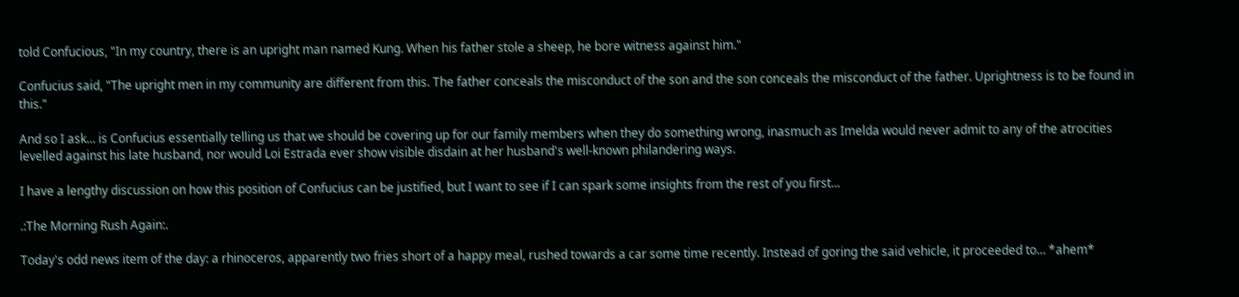told Confucious, "In my country, there is an upright man named Kung. When his father stole a sheep, he bore witness against him."

Confucius said, "The upright men in my community are different from this. The father conceals the misconduct of the son and the son conceals the misconduct of the father. Uprightness is to be found in this."

And so I ask... is Confucius essentially telling us that we should be covering up for our family members when they do something wrong, inasmuch as Imelda would never admit to any of the atrocities levelled against his late husband, nor would Loi Estrada ever show visible disdain at her husband's well-known philandering ways.

I have a lengthy discussion on how this position of Confucius can be justified, but I want to see if I can spark some insights from the rest of you first...

.:The Morning Rush Again:.

Today's odd news item of the day: a rhinoceros, apparently two fries short of a happy meal, rushed towards a car some time recently. Instead of goring the said vehicle, it proceeded to... *ahem*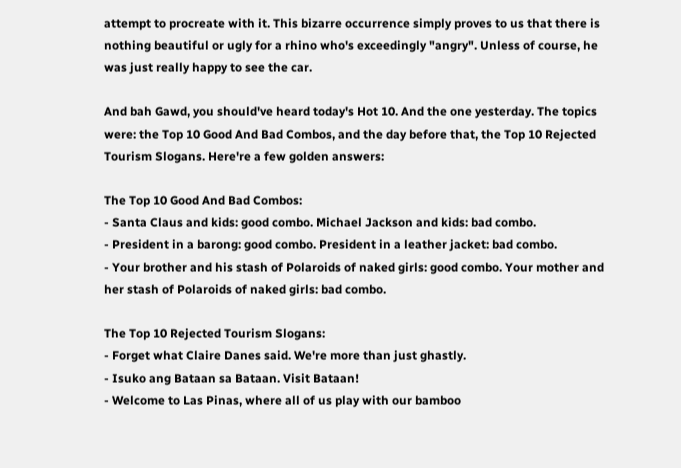attempt to procreate with it. This bizarre occurrence simply proves to us that there is nothing beautiful or ugly for a rhino who's exceedingly "angry". Unless of course, he was just really happy to see the car.

And bah Gawd, you should've heard today's Hot 10. And the one yesterday. The topics were: the Top 10 Good And Bad Combos, and the day before that, the Top 10 Rejected Tourism Slogans. Here're a few golden answers:

The Top 10 Good And Bad Combos:
- Santa Claus and kids: good combo. Michael Jackson and kids: bad combo.
- President in a barong: good combo. President in a leather jacket: bad combo.
- Your brother and his stash of Polaroids of naked girls: good combo. Your mother and her stash of Polaroids of naked girls: bad combo.

The Top 10 Rejected Tourism Slogans:
- Forget what Claire Danes said. We're more than just ghastly.
- Isuko ang Bataan sa Bataan. Visit Bataan!
- Welcome to Las Pinas, where all of us play with our bamboo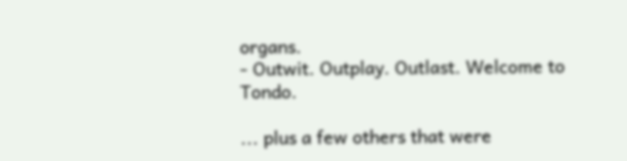organs.
- Outwit. Outplay. Outlast. Welcome to Tondo.

... plus a few others that were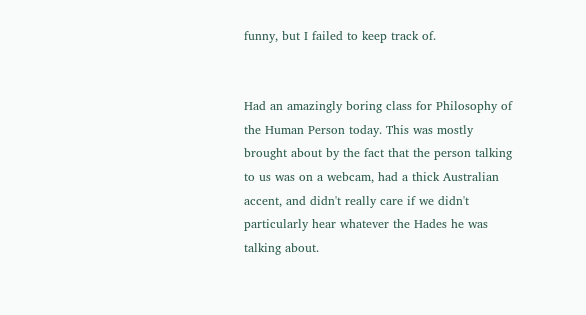funny, but I failed to keep track of.


Had an amazingly boring class for Philosophy of the Human Person today. This was mostly brought about by the fact that the person talking to us was on a webcam, had a thick Australian accent, and didn't really care if we didn't particularly hear whatever the Hades he was talking about.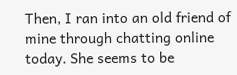Then, I ran into an old friend of mine through chatting online today. She seems to be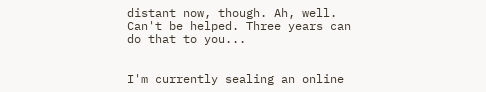distant now, though. Ah, well. Can't be helped. Three years can do that to you...


I'm currently sealing an online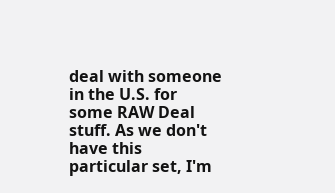deal with someone in the U.S. for some RAW Deal stuff. As we don't have this particular set, I'm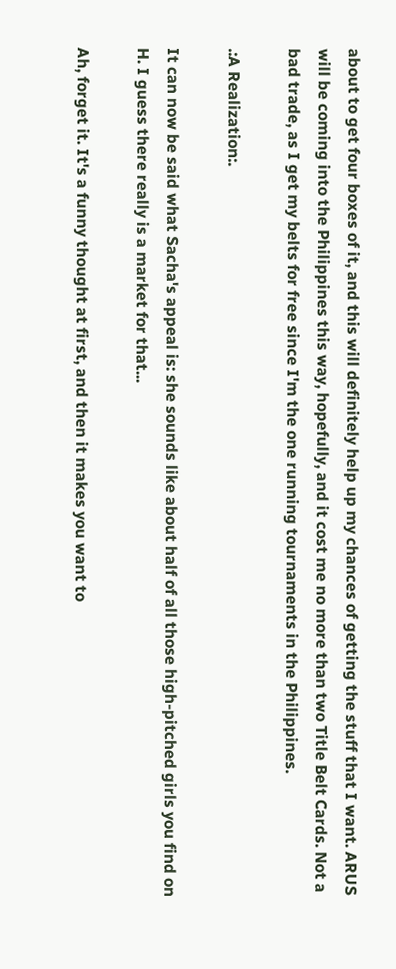about to get four boxes of it, and this will definitely help up my chances of getting the stuff that I want. ARUS will be coming into the Philippines this way, hopefully, and it cost me no more than two Title Belt Cards. Not a bad trade, as I get my belts for free since I'm the one running tournaments in the Philippines.

.:A Realization:.

It can now be said what Sacha's appeal is: she sounds like about half of all those high-pitched girls you find on H. I guess there really is a market for that...

Ah, forget it. It's a funny thought at first, and then it makes you want to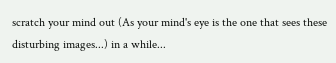scratch your mind out (As your mind's eye is the one that sees these disturbing images...) in a while...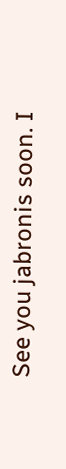See you jabronis soon. I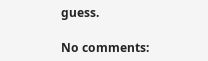guess.

No comments: